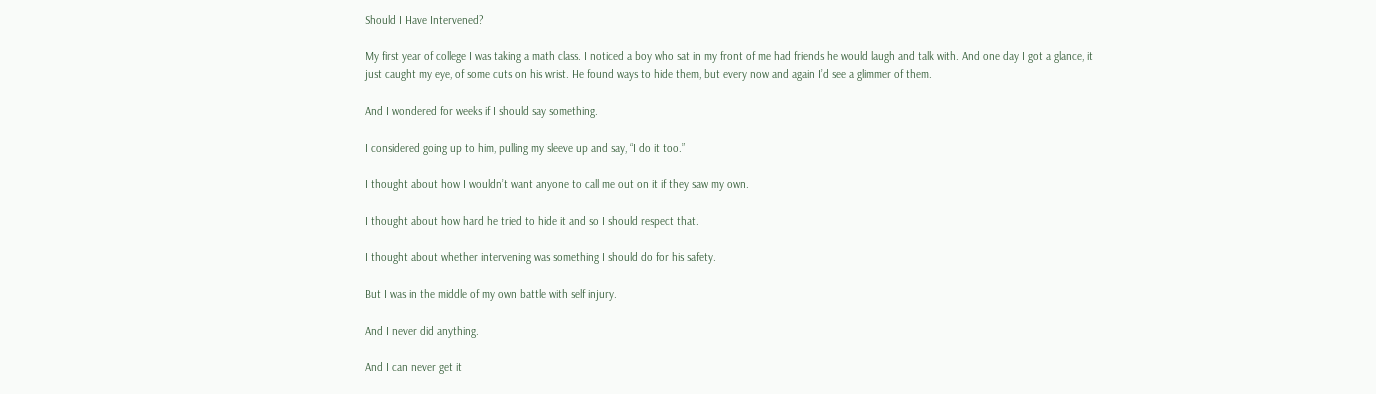Should I Have Intervened?

My first year of college I was taking a math class. I noticed a boy who sat in my front of me had friends he would laugh and talk with. And one day I got a glance, it just caught my eye, of some cuts on his wrist. He found ways to hide them, but every now and again I’d see a glimmer of them.

And I wondered for weeks if I should say something.

I considered going up to him, pulling my sleeve up and say, “I do it too.”

I thought about how I wouldn’t want anyone to call me out on it if they saw my own.

I thought about how hard he tried to hide it and so I should respect that.

I thought about whether intervening was something I should do for his safety.

But I was in the middle of my own battle with self injury.

And I never did anything.

And I can never get it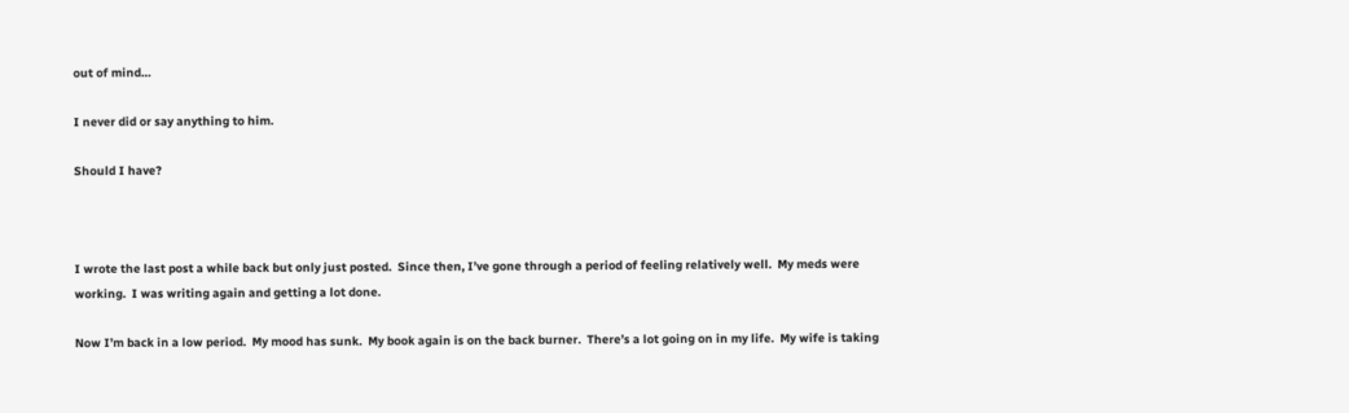out of mind…

I never did or say anything to him.

Should I have?



I wrote the last post a while back but only just posted.  Since then, I’ve gone through a period of feeling relatively well.  My meds were working.  I was writing again and getting a lot done.

Now I’m back in a low period.  My mood has sunk.  My book again is on the back burner.  There’s a lot going on in my life.  My wife is taking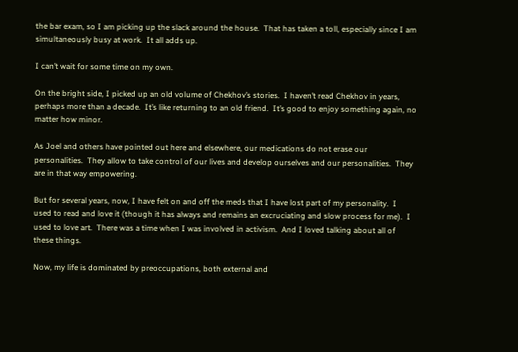the bar exam, so I am picking up the slack around the house.  That has taken a toll, especially since I am simultaneously busy at work.  It all adds up.

I can’t wait for some time on my own.

On the bright side, I picked up an old volume of Chekhov’s stories.  I haven’t read Chekhov in years, perhaps more than a decade.  It’s like returning to an old friend.  It’s good to enjoy something again, no matter how minor.

As Joel and others have pointed out here and elsewhere, our medications do not erase our personalities.  They allow to take control of our lives and develop ourselves and our personalities.  They are in that way empowering.

But for several years, now, I have felt on and off the meds that I have lost part of my personality.  I used to read and love it (though it has always and remains an excruciating and slow process for me).  I used to love art.  There was a time when I was involved in activism.  And I loved talking about all of these things.

Now, my life is dominated by preoccupations, both external and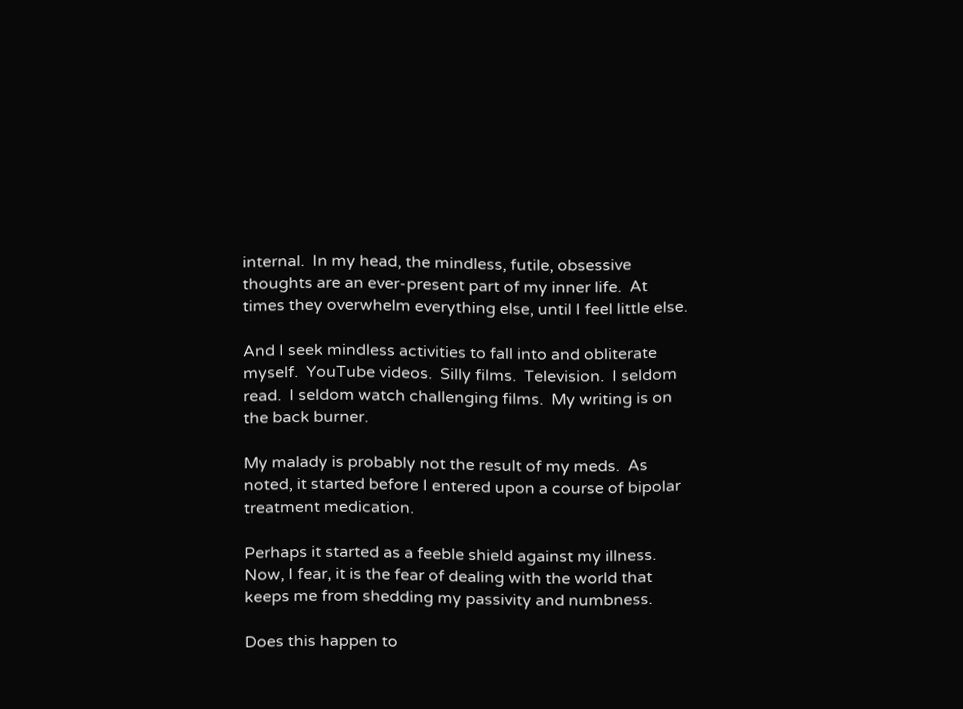internal.  In my head, the mindless, futile, obsessive thoughts are an ever-present part of my inner life.  At times they overwhelm everything else, until I feel little else.

And I seek mindless activities to fall into and obliterate myself.  YouTube videos.  Silly films.  Television.  I seldom read.  I seldom watch challenging films.  My writing is on the back burner.

My malady is probably not the result of my meds.  As noted, it started before I entered upon a course of bipolar treatment medication.

Perhaps it started as a feeble shield against my illness.  Now, I fear, it is the fear of dealing with the world that keeps me from shedding my passivity and numbness.

Does this happen to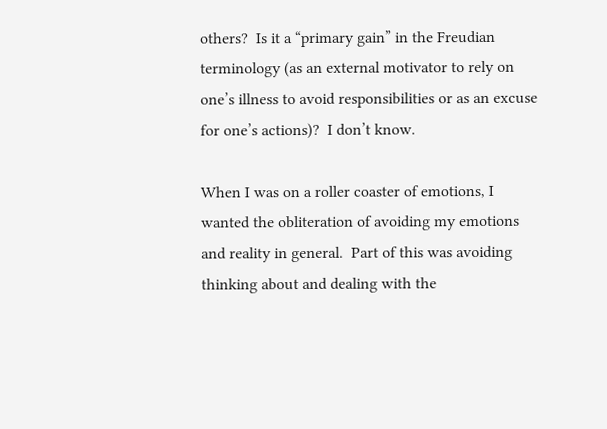others?  Is it a “primary gain” in the Freudian terminology (as an external motivator to rely on one’s illness to avoid responsibilities or as an excuse for one’s actions)?  I don’t know.

When I was on a roller coaster of emotions, I wanted the obliteration of avoiding my emotions and reality in general.  Part of this was avoiding thinking about and dealing with the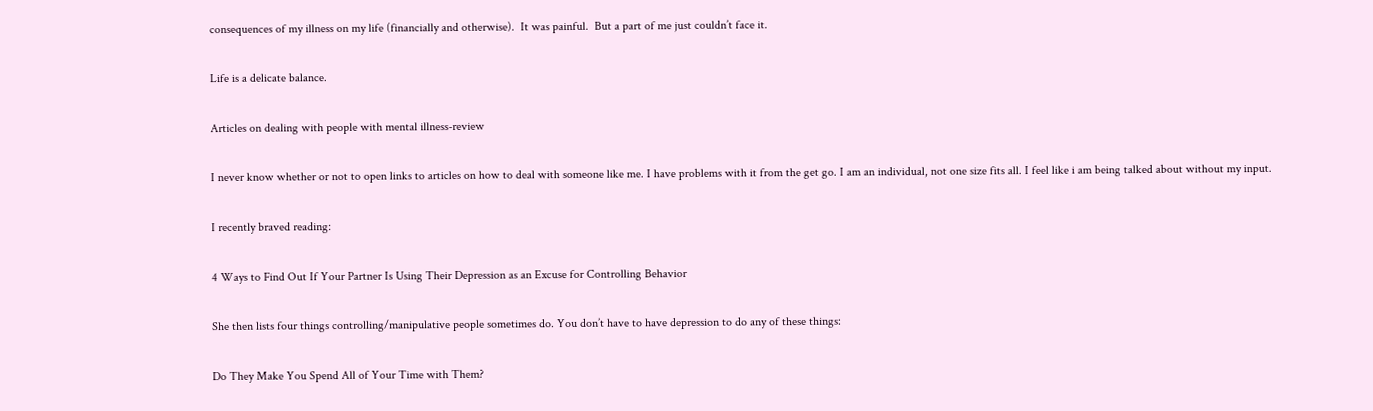consequences of my illness on my life (financially and otherwise).  It was painful.  But a part of me just couldn’t face it.

Life is a delicate balance.

Articles on dealing with people with mental illness-review

I never know whether or not to open links to articles on how to deal with someone like me. I have problems with it from the get go. I am an individual, not one size fits all. I feel like i am being talked about without my input.

I recently braved reading:

4 Ways to Find Out If Your Partner Is Using Their Depression as an Excuse for Controlling Behavior

She then lists four things controlling/manipulative people sometimes do. You don’t have to have depression to do any of these things:

Do They Make You Spend All of Your Time with Them?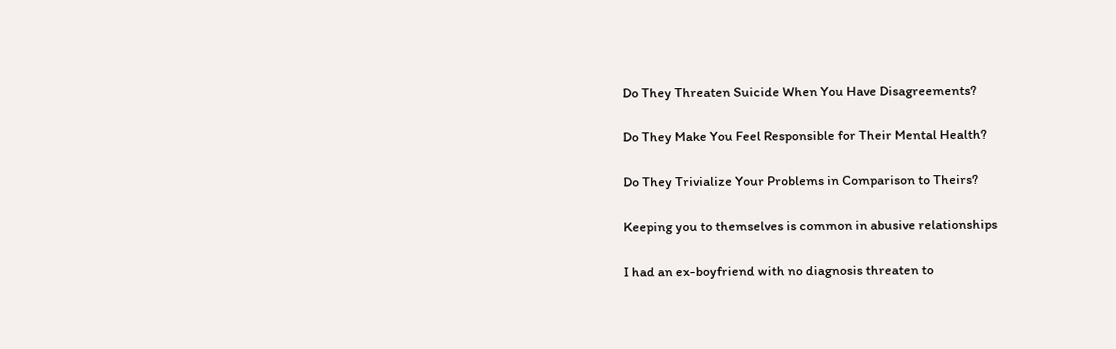Do They Threaten Suicide When You Have Disagreements?

Do They Make You Feel Responsible for Their Mental Health?

Do They Trivialize Your Problems in Comparison to Theirs?

Keeping you to themselves is common in abusive relationships

I had an ex-boyfriend with no diagnosis threaten to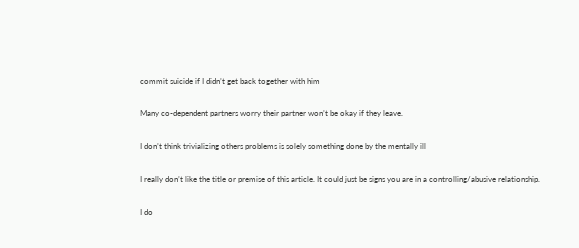commit suicide if I didn’t get back together with him

Many co-dependent partners worry their partner won’t be okay if they leave.

I don’t think trivializing others problems is solely something done by the mentally ill

I really don’t like the title or premise of this article. It could just be signs you are in a controlling/abusive relationship.

I do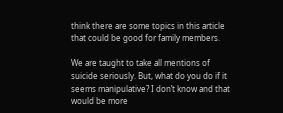think there are some topics in this article that could be good for family members.

We are taught to take all mentions of suicide seriously. But, what do you do if it seems manipulative? I don’t know and that would be more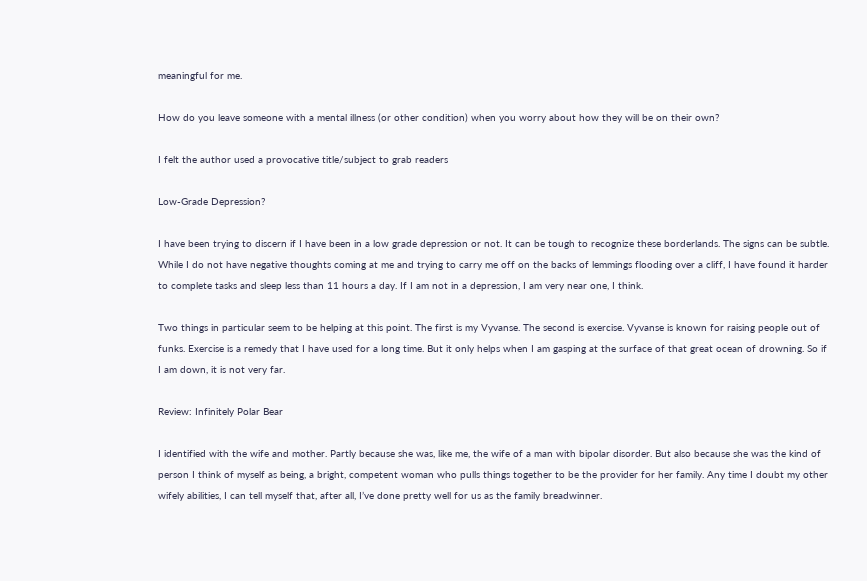meaningful for me.

How do you leave someone with a mental illness (or other condition) when you worry about how they will be on their own?

I felt the author used a provocative title/subject to grab readers

Low-Grade Depression?

I have been trying to discern if I have been in a low grade depression or not. It can be tough to recognize these borderlands. The signs can be subtle. While I do not have negative thoughts coming at me and trying to carry me off on the backs of lemmings flooding over a cliff, I have found it harder to complete tasks and sleep less than 11 hours a day. If I am not in a depression, I am very near one, I think.

Two things in particular seem to be helping at this point. The first is my Vyvanse. The second is exercise. Vyvanse is known for raising people out of funks. Exercise is a remedy that I have used for a long time. But it only helps when I am gasping at the surface of that great ocean of drowning. So if I am down, it is not very far.

Review: Infinitely Polar Bear

I identified with the wife and mother. Partly because she was, like me, the wife of a man with bipolar disorder. But also because she was the kind of person I think of myself as being, a bright, competent woman who pulls things together to be the provider for her family. Any time I doubt my other wifely abilities, I can tell myself that, after all, I’ve done pretty well for us as the family breadwinner.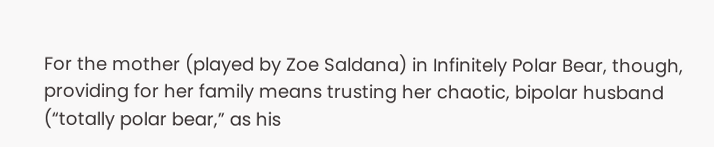For the mother (played by Zoe Saldana) in Infinitely Polar Bear, though, providing for her family means trusting her chaotic, bipolar husband (“totally polar bear,” as his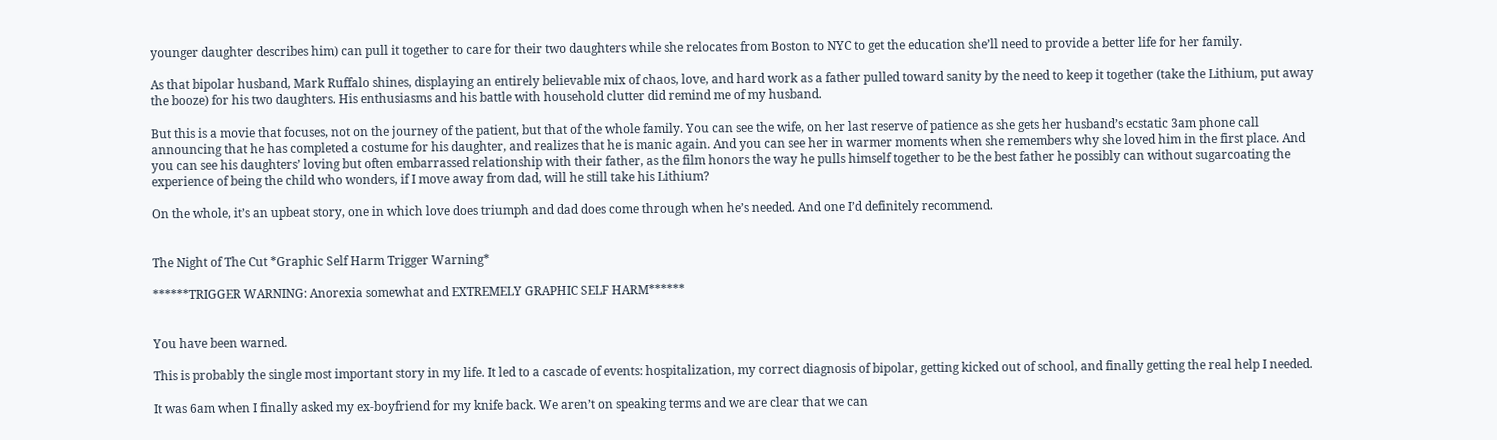younger daughter describes him) can pull it together to care for their two daughters while she relocates from Boston to NYC to get the education she’ll need to provide a better life for her family.

As that bipolar husband, Mark Ruffalo shines, displaying an entirely believable mix of chaos, love, and hard work as a father pulled toward sanity by the need to keep it together (take the Lithium, put away the booze) for his two daughters. His enthusiasms and his battle with household clutter did remind me of my husband.

But this is a movie that focuses, not on the journey of the patient, but that of the whole family. You can see the wife, on her last reserve of patience as she gets her husband’s ecstatic 3am phone call announcing that he has completed a costume for his daughter, and realizes that he is manic again. And you can see her in warmer moments when she remembers why she loved him in the first place. And you can see his daughters’ loving but often embarrassed relationship with their father, as the film honors the way he pulls himself together to be the best father he possibly can without sugarcoating the experience of being the child who wonders, if I move away from dad, will he still take his Lithium?

On the whole, it’s an upbeat story, one in which love does triumph and dad does come through when he’s needed. And one I’d definitely recommend.


The Night of The Cut *Graphic Self Harm Trigger Warning*

******TRIGGER WARNING: Anorexia somewhat and EXTREMELY GRAPHIC SELF HARM******


You have been warned.

This is probably the single most important story in my life. It led to a cascade of events: hospitalization, my correct diagnosis of bipolar, getting kicked out of school, and finally getting the real help I needed.

It was 6am when I finally asked my ex-boyfriend for my knife back. We aren’t on speaking terms and we are clear that we can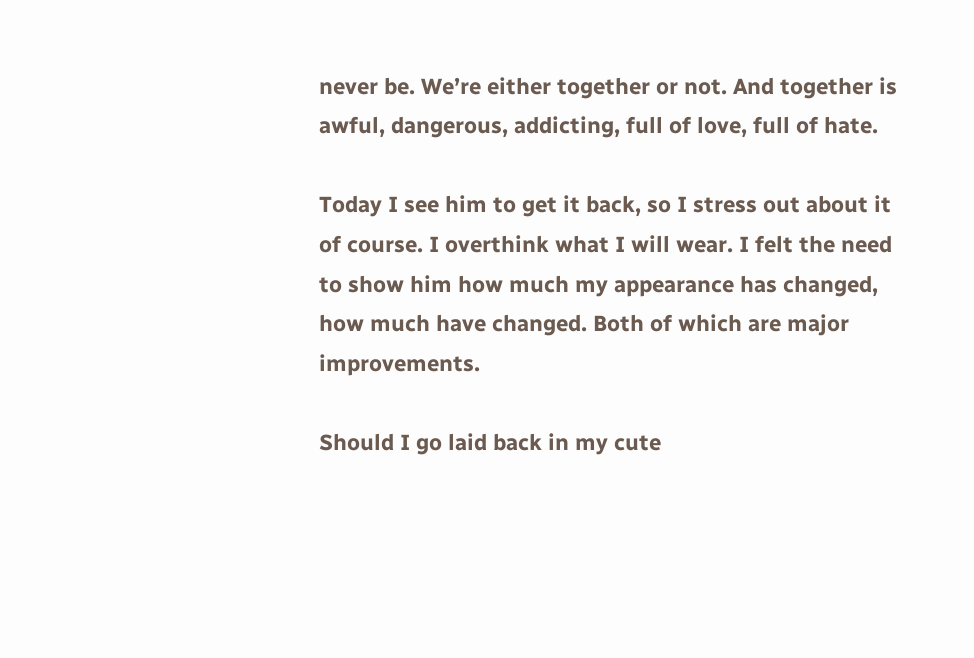never be. We’re either together or not. And together is awful, dangerous, addicting, full of love, full of hate.

Today I see him to get it back, so I stress out about it of course. I overthink what I will wear. I felt the need to show him how much my appearance has changed, how much have changed. Both of which are major improvements.

Should I go laid back in my cute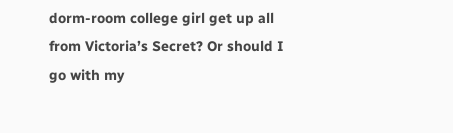dorm-room college girl get up all from Victoria’s Secret? Or should I go with my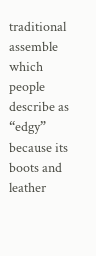traditional assemble which people describe as “edgy” because its boots and leather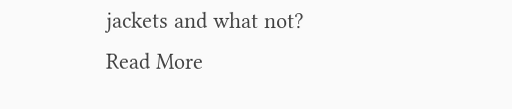jackets and what not?
Read More